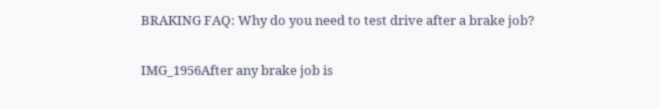BRAKING FAQ: Why do you need to test drive after a brake job?

IMG_1956After any brake job is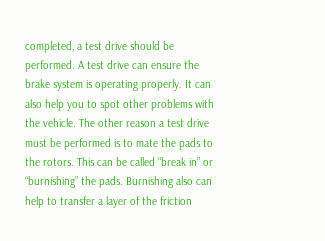completed, a test drive should be performed. A test drive can ensure the brake system is operating properly. It can also help you to spot other problems with the vehicle. The other reason a test drive must be performed is to mate the pads to the rotors. This can be called “break in” or “burnishing” the pads. Burnishing also can help to transfer a layer of the friction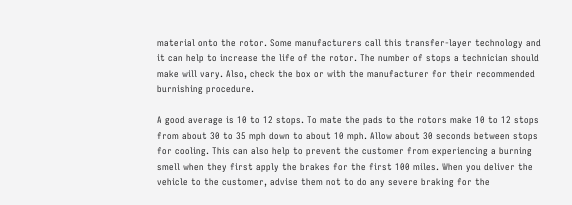material onto the rotor. Some manufacturers call this transfer-layer technology and it can help to increase the life of the rotor. The number of stops a technician should make will vary. Also, check the box or with the manufacturer for their recommended burnishing procedure.

A good average is 10 to 12 stops. To mate the pads to the rotors make 10 to 12 stops from about 30 to 35 mph down to about 10 mph. Allow about 30 seconds between stops for cooling. This can also help to prevent the customer from experiencing a burning smell when they first apply the brakes for the first 100 miles. When you deliver the vehicle to the customer, advise them not to do any severe braking for the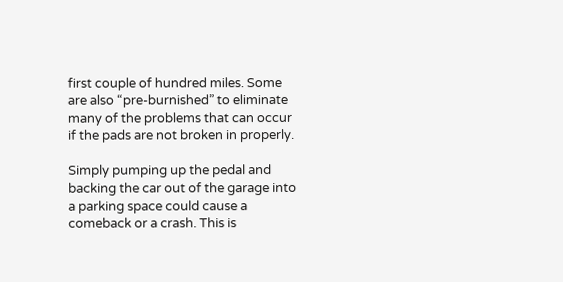first couple of hundred miles. Some are also “pre-burnished” to eliminate many of the problems that can occur if the pads are not broken in properly.

Simply pumping up the pedal and backing the car out of the garage into a parking space could cause a comeback or a crash. This is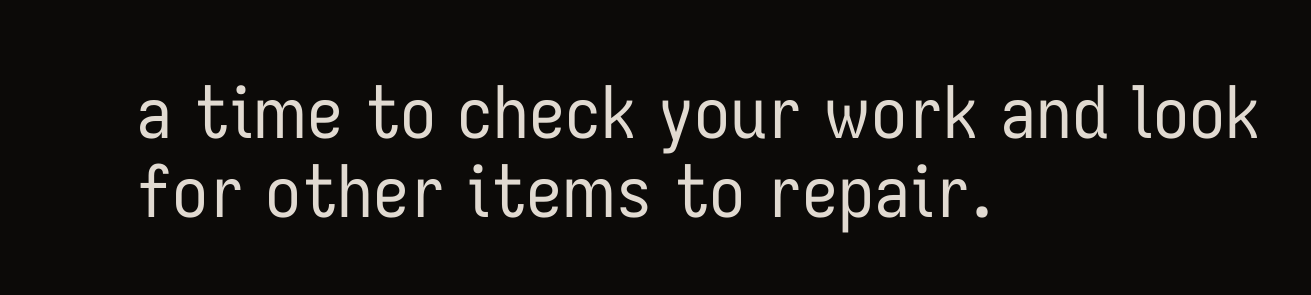a time to check your work and look for other items to repair.